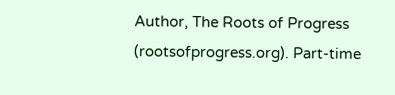Author, The Roots of Progress (rootsofprogress.org). Part-time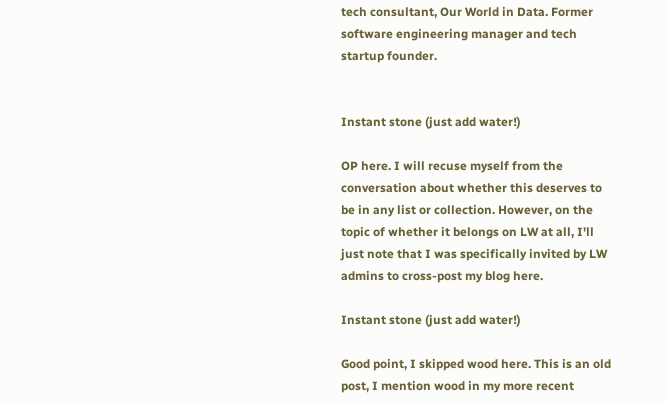tech consultant, Our World in Data. Former software engineering manager and tech startup founder.


Instant stone (just add water!)

OP here. I will recuse myself from the conversation about whether this deserves to be in any list or collection. However, on the topic of whether it belongs on LW at all, I'll just note that I was specifically invited by LW admins to cross-post my blog here.

Instant stone (just add water!)

Good point, I skipped wood here. This is an old post, I mention wood in my more recent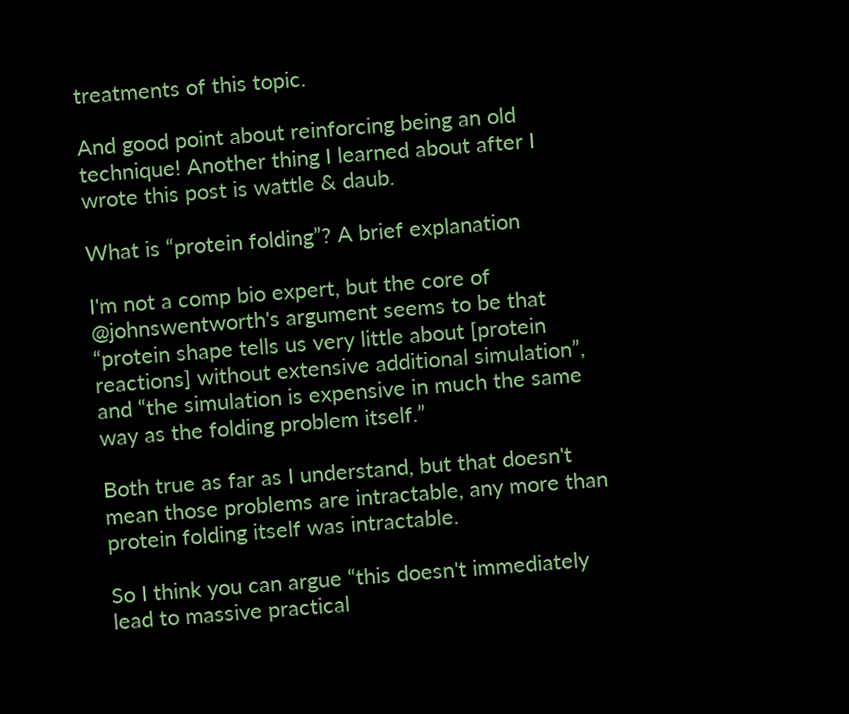treatments of this topic.

And good point about reinforcing being an old technique! Another thing I learned about after I wrote this post is wattle & daub.

What is “protein folding”? A brief explanation

I'm not a comp bio expert, but the core of @johnswentworth's argument seems to be that “protein shape tells us very little about [protein reactions] without extensive additional simulation”, and “the simulation is expensive in much the same way as the folding problem itself.”

Both true as far as I understand, but that doesn't mean those problems are intractable, any more than protein folding itself was intractable.

So I think you can argue “this doesn't immediately lead to massive practical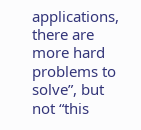applications, there are more hard problems to solve”, but not “this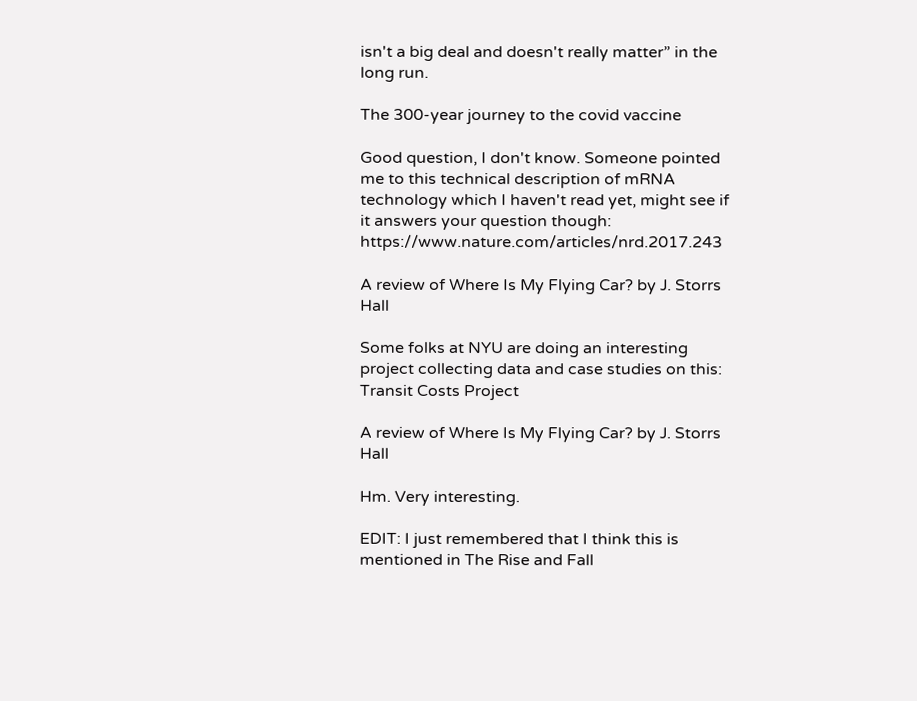isn't a big deal and doesn't really matter” in the long run.

The 300-year journey to the covid vaccine

Good question, I don't know. Someone pointed me to this technical description of mRNA technology which I haven't read yet, might see if it answers your question though: https://www.nature.com/articles/nrd.2017.243

A review of Where Is My Flying Car? by J. Storrs Hall

Some folks at NYU are doing an interesting project collecting data and case studies on this: Transit Costs Project

A review of Where Is My Flying Car? by J. Storrs Hall

Hm. Very interesting.

EDIT: I just remembered that I think this is mentioned in The Rise and Fall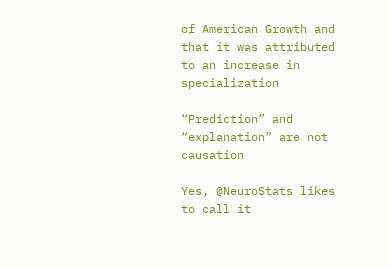of American Growth and that it was attributed to an increase in specialization

“Prediction” and “explanation” are not causation

Yes, @NeuroStats likes to call it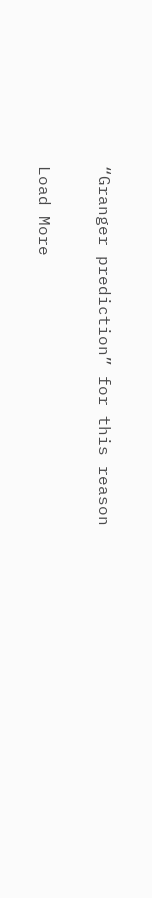“Granger prediction” for this reason

Load More